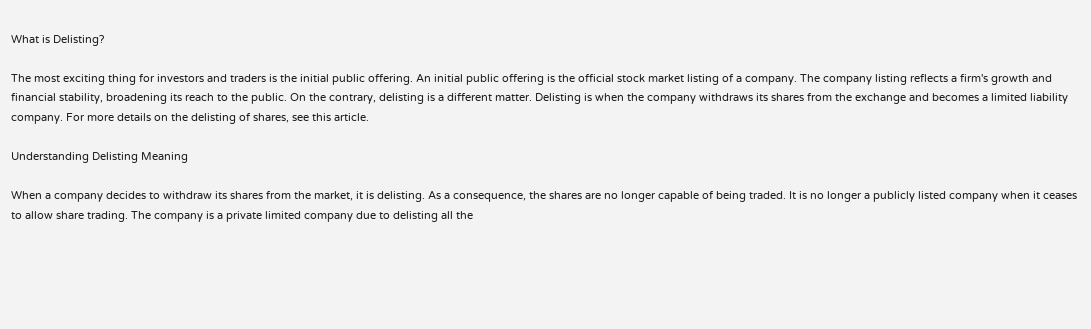What is Delisting?

The most exciting thing for investors and traders is the initial public offering. An initial public offering is the official stock market listing of a company. The company listing reflects a firm's growth and financial stability, broadening its reach to the public. On the contrary, delisting is a different matter. Delisting is when the company withdraws its shares from the exchange and becomes a limited liability company. For more details on the delisting of shares, see this article.

Understanding Delisting Meaning

When a company decides to withdraw its shares from the market, it is delisting. As a consequence, the shares are no longer capable of being traded. It is no longer a publicly listed company when it ceases to allow share trading. The company is a private limited company due to delisting all the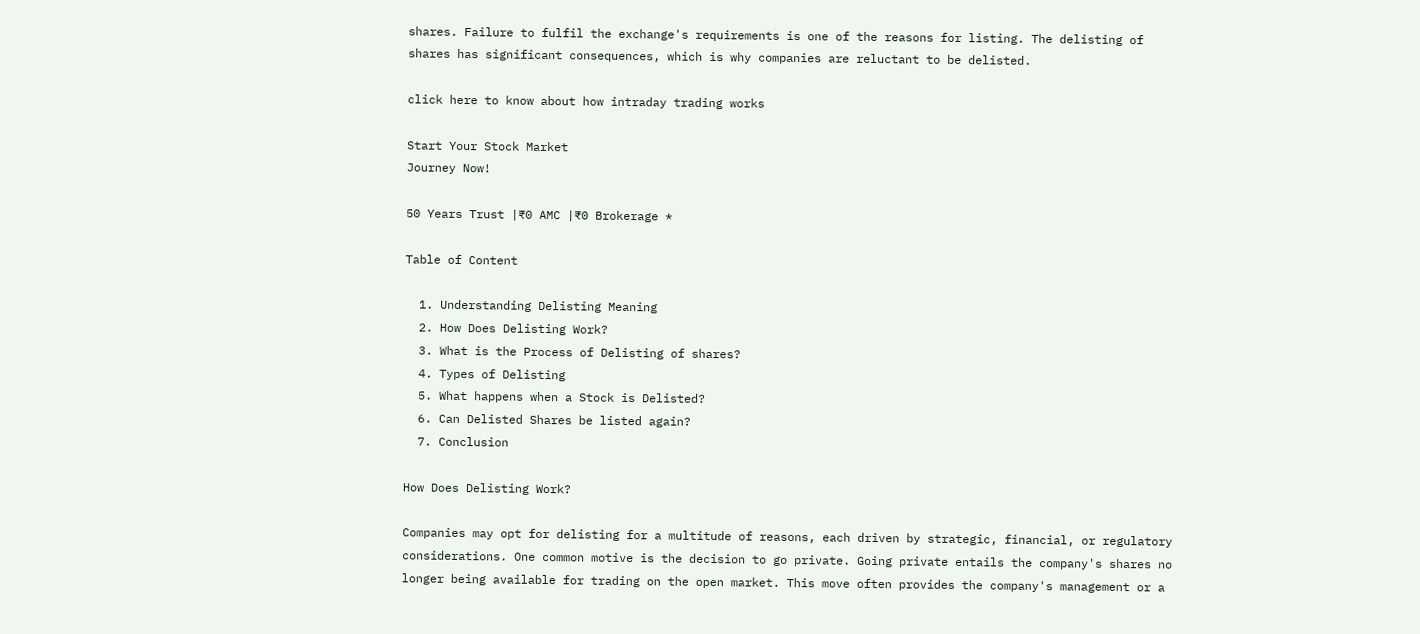shares. Failure to fulfil the exchange's requirements is one of the reasons for listing. The delisting of shares has significant consequences, which is why companies are reluctant to be delisted.

click here to know about how intraday trading works

Start Your Stock Market
Journey Now!

50 Years Trust |₹0 AMC |₹0 Brokerage *

Table of Content

  1. Understanding Delisting Meaning
  2. How Does Delisting Work?
  3. What is the Process of Delisting of shares?
  4. Types of Delisting
  5. What happens when a Stock is Delisted?
  6. Can Delisted Shares be listed again?
  7. Conclusion

How Does Delisting Work?

Companies may opt for delisting for a multitude of reasons, each driven by strategic, financial, or regulatory considerations. One common motive is the decision to go private. Going private entails the company's shares no longer being available for trading on the open market. This move often provides the company's management or a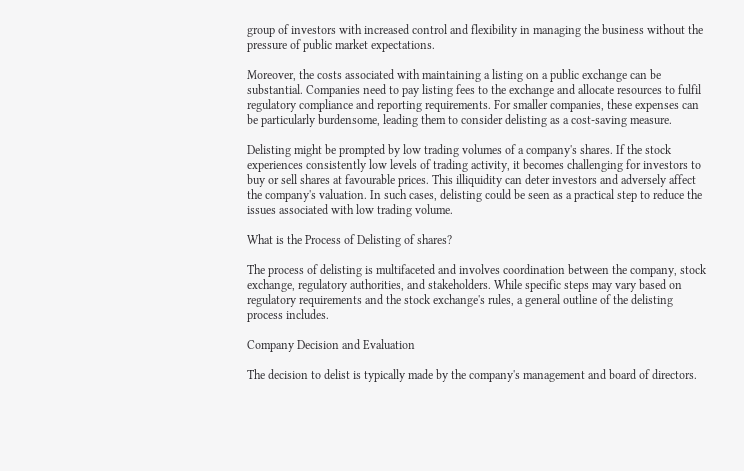group of investors with increased control and flexibility in managing the business without the pressure of public market expectations.

Moreover, the costs associated with maintaining a listing on a public exchange can be substantial. Companies need to pay listing fees to the exchange and allocate resources to fulfil regulatory compliance and reporting requirements. For smaller companies, these expenses can be particularly burdensome, leading them to consider delisting as a cost-saving measure.

Delisting might be prompted by low trading volumes of a company's shares. If the stock experiences consistently low levels of trading activity, it becomes challenging for investors to buy or sell shares at favourable prices. This illiquidity can deter investors and adversely affect the company's valuation. In such cases, delisting could be seen as a practical step to reduce the issues associated with low trading volume.

What is the Process of Delisting of shares?

The process of delisting is multifaceted and involves coordination between the company, stock exchange, regulatory authorities, and stakeholders. While specific steps may vary based on regulatory requirements and the stock exchange's rules, a general outline of the delisting process includes.

Company Decision and Evaluation

The decision to delist is typically made by the company's management and board of directors.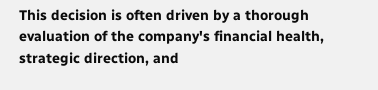This decision is often driven by a thorough evaluation of the company's financial health, strategic direction, and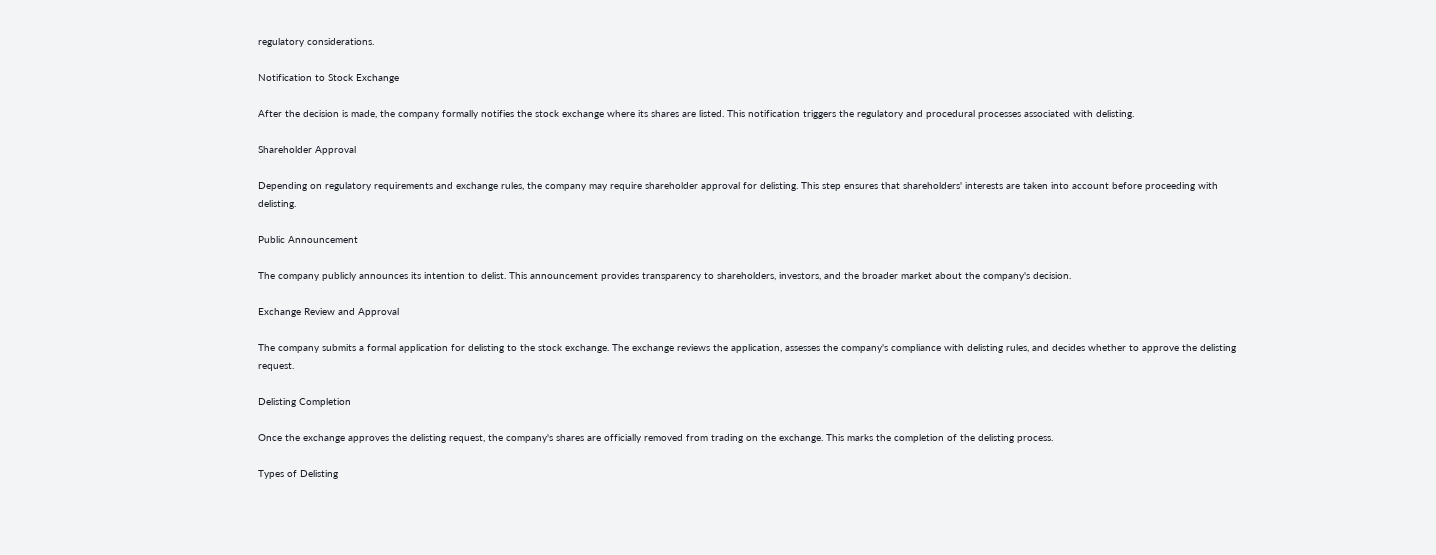regulatory considerations.

Notification to Stock Exchange

After the decision is made, the company formally notifies the stock exchange where its shares are listed. This notification triggers the regulatory and procedural processes associated with delisting.

Shareholder Approval

Depending on regulatory requirements and exchange rules, the company may require shareholder approval for delisting. This step ensures that shareholders' interests are taken into account before proceeding with delisting.

Public Announcement

The company publicly announces its intention to delist. This announcement provides transparency to shareholders, investors, and the broader market about the company's decision.

Exchange Review and Approval

The company submits a formal application for delisting to the stock exchange. The exchange reviews the application, assesses the company's compliance with delisting rules, and decides whether to approve the delisting request.

Delisting Completion

Once the exchange approves the delisting request, the company's shares are officially removed from trading on the exchange. This marks the completion of the delisting process.

Types of Delisting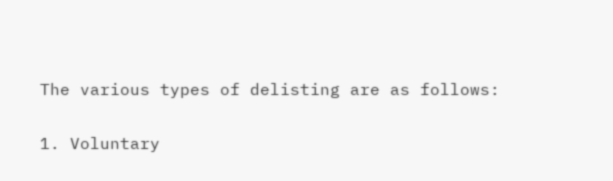The various types of delisting are as follows:

1. Voluntary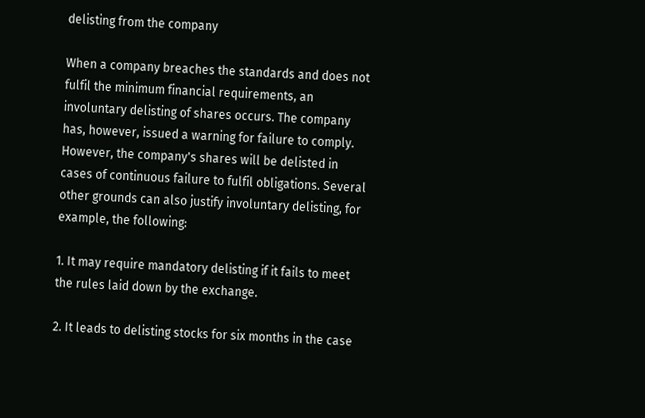delisting from the company

When a company breaches the standards and does not fulfil the minimum financial requirements, an involuntary delisting of shares occurs. The company has, however, issued a warning for failure to comply. However, the company's shares will be delisted in cases of continuous failure to fulfil obligations. Several other grounds can also justify involuntary delisting, for example, the following:

1. It may require mandatory delisting if it fails to meet the rules laid down by the exchange.

2. It leads to delisting stocks for six months in the case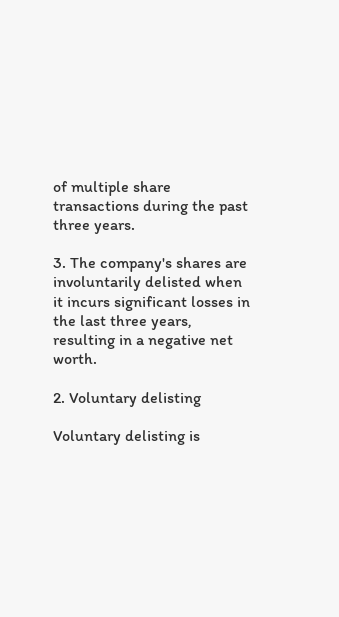of multiple share transactions during the past three years.

3. The company's shares are involuntarily delisted when it incurs significant losses in the last three years, resulting in a negative net worth.

2. Voluntary delisting

Voluntary delisting is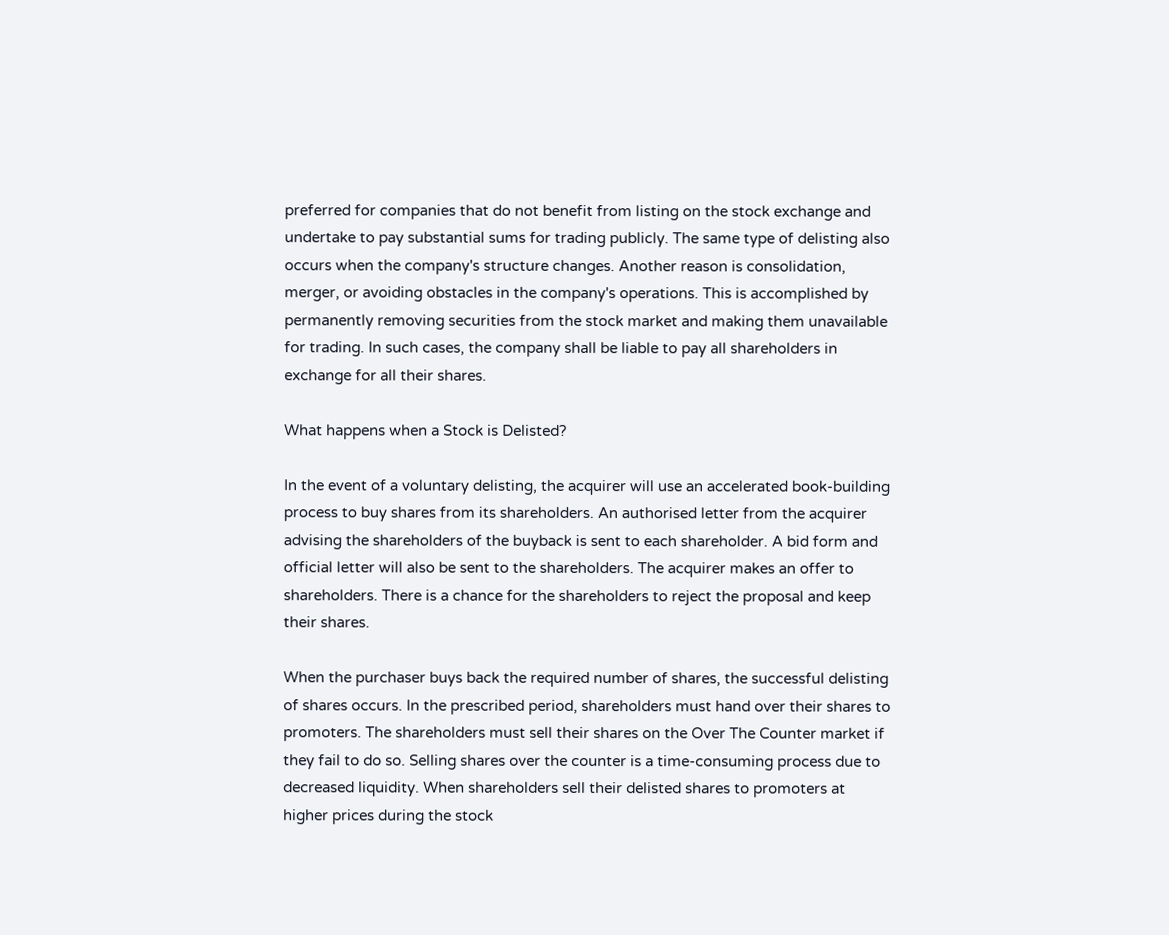preferred for companies that do not benefit from listing on the stock exchange and undertake to pay substantial sums for trading publicly. The same type of delisting also occurs when the company's structure changes. Another reason is consolidation, merger, or avoiding obstacles in the company's operations. This is accomplished by permanently removing securities from the stock market and making them unavailable for trading. In such cases, the company shall be liable to pay all shareholders in exchange for all their shares.

What happens when a Stock is Delisted?

In the event of a voluntary delisting, the acquirer will use an accelerated book-building process to buy shares from its shareholders. An authorised letter from the acquirer advising the shareholders of the buyback is sent to each shareholder. A bid form and official letter will also be sent to the shareholders. The acquirer makes an offer to shareholders. There is a chance for the shareholders to reject the proposal and keep their shares.

When the purchaser buys back the required number of shares, the successful delisting of shares occurs. In the prescribed period, shareholders must hand over their shares to promoters. The shareholders must sell their shares on the Over The Counter market if they fail to do so. Selling shares over the counter is a time-consuming process due to decreased liquidity. When shareholders sell their delisted shares to promoters at higher prices during the stock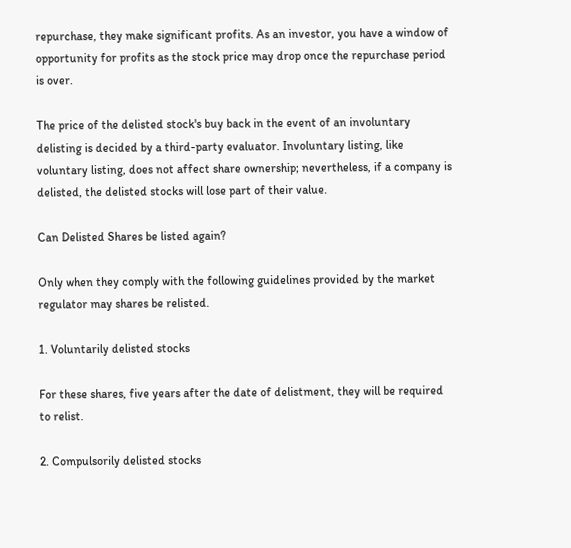repurchase, they make significant profits. As an investor, you have a window of opportunity for profits as the stock price may drop once the repurchase period is over.

The price of the delisted stock's buy back in the event of an involuntary delisting is decided by a third-party evaluator. Involuntary listing, like voluntary listing, does not affect share ownership; nevertheless, if a company is delisted, the delisted stocks will lose part of their value.

Can Delisted Shares be listed again?

Only when they comply with the following guidelines provided by the market regulator may shares be relisted.

1. Voluntarily delisted stocks

For these shares, five years after the date of delistment, they will be required to relist.

2. Compulsorily delisted stocks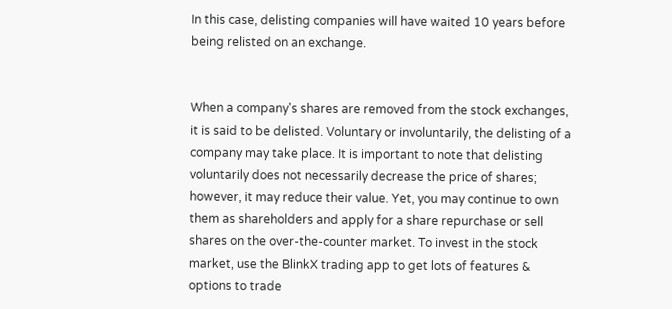In this case, delisting companies will have waited 10 years before being relisted on an exchange.


When a company's shares are removed from the stock exchanges, it is said to be delisted. Voluntary or involuntarily, the delisting of a company may take place. It is important to note that delisting voluntarily does not necessarily decrease the price of shares; however, it may reduce their value. Yet, you may continue to own them as shareholders and apply for a share repurchase or sell shares on the over-the-counter market. To invest in the stock market, use the BlinkX trading app to get lots of features & options to trade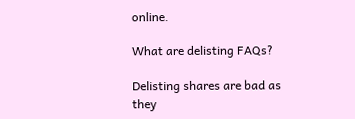online.

What are delisting FAQs?

Delisting shares are bad as they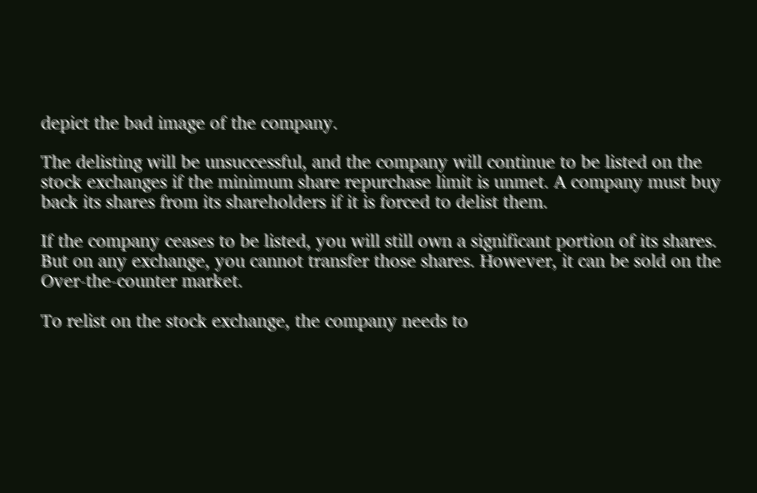depict the bad image of the company.

The delisting will be unsuccessful, and the company will continue to be listed on the stock exchanges if the minimum share repurchase limit is unmet. A company must buy back its shares from its shareholders if it is forced to delist them.

If the company ceases to be listed, you will still own a significant portion of its shares. But on any exchange, you cannot transfer those shares. However, it can be sold on the Over-the-counter market.

To relist on the stock exchange, the company needs to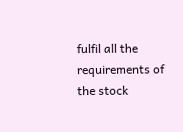fulfil all the requirements of the stock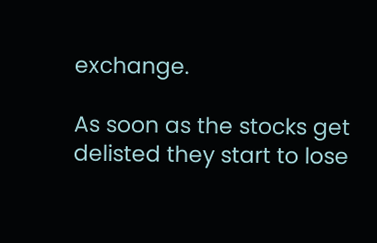exchange.

As soon as the stocks get delisted they start to lose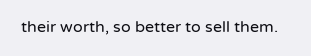their worth, so better to sell them.